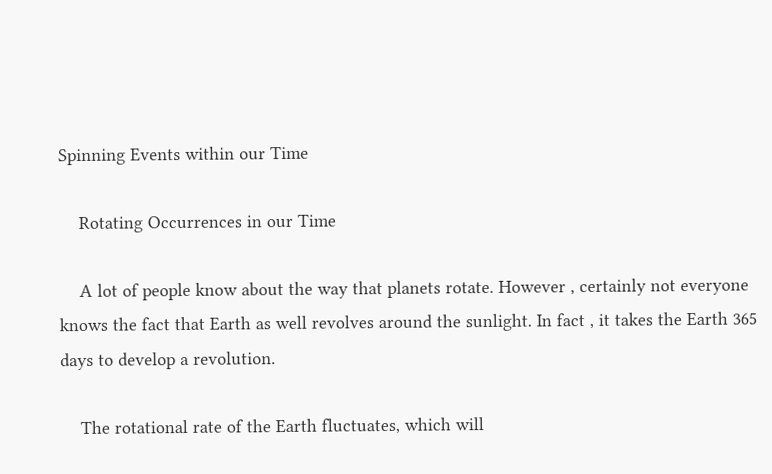Spinning Events within our Time

    Rotating Occurrences in our Time

    A lot of people know about the way that planets rotate. However , certainly not everyone knows the fact that Earth as well revolves around the sunlight. In fact , it takes the Earth 365 days to develop a revolution.

    The rotational rate of the Earth fluctuates, which will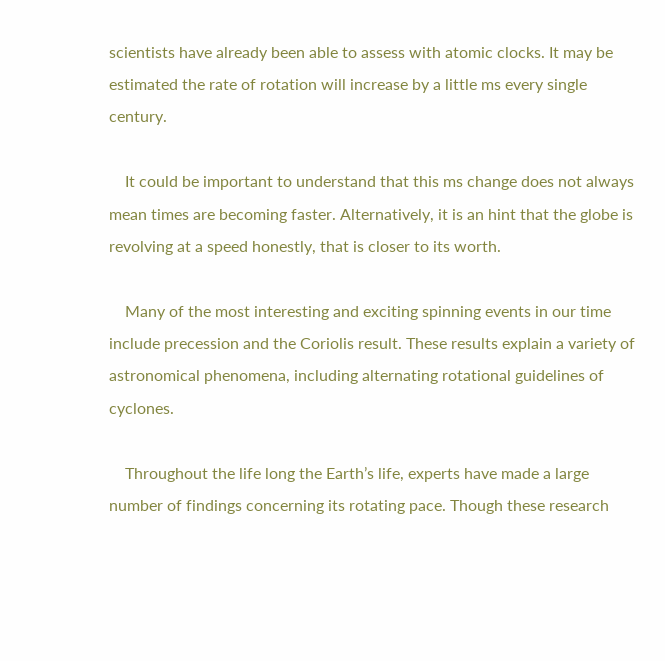scientists have already been able to assess with atomic clocks. It may be estimated the rate of rotation will increase by a little ms every single century.

    It could be important to understand that this ms change does not always mean times are becoming faster. Alternatively, it is an hint that the globe is revolving at a speed honestly, that is closer to its worth.

    Many of the most interesting and exciting spinning events in our time include precession and the Coriolis result. These results explain a variety of astronomical phenomena, including alternating rotational guidelines of cyclones.

    Throughout the life long the Earth’s life, experts have made a large number of findings concerning its rotating pace. Though these research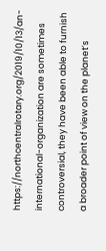https://northcentralrotary.org/2019/10/13/an-international-organization are sometimes controversial, they have been able to furnish a broader point of view on the planet’s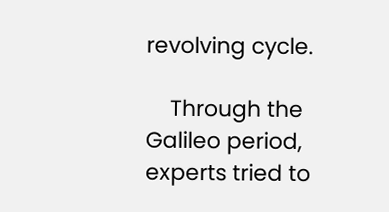revolving cycle.

    Through the Galileo period, experts tried to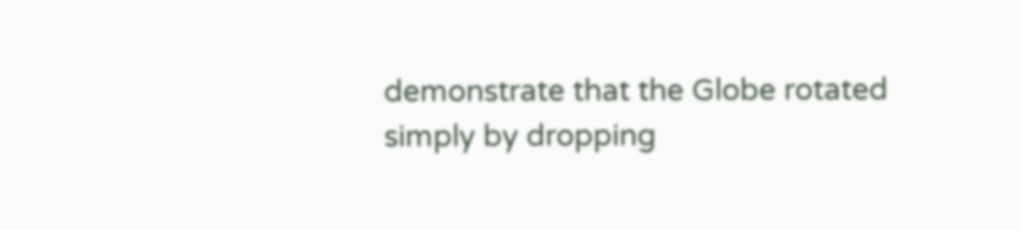demonstrate that the Globe rotated simply by dropping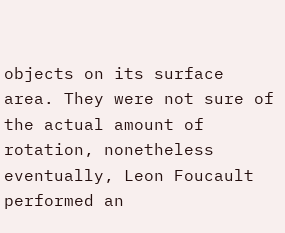objects on its surface area. They were not sure of the actual amount of rotation, nonetheless eventually, Leon Foucault performed an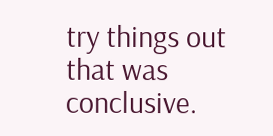try things out that was conclusive.